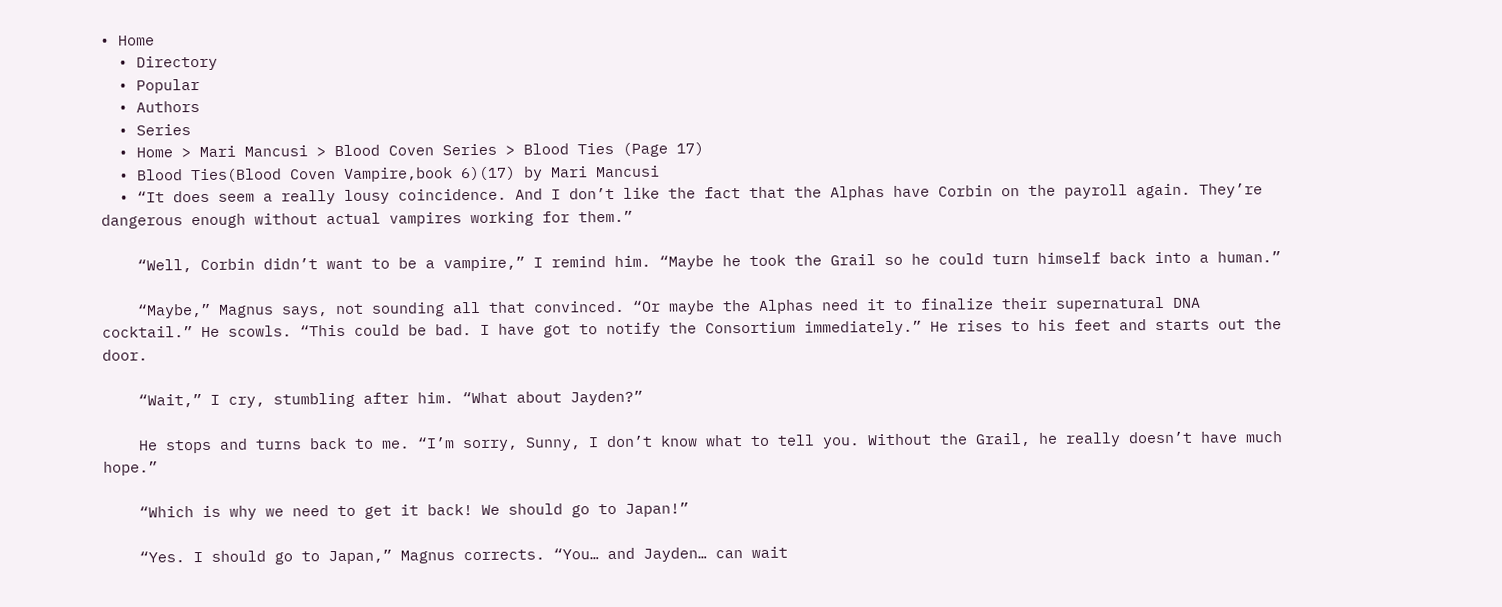• Home
  • Directory
  • Popular
  • Authors
  • Series
  • Home > Mari Mancusi > Blood Coven Series > Blood Ties (Page 17)
  • Blood Ties(Blood Coven Vampire,book 6)(17) by Mari Mancusi
  • “It does seem a really lousy coincidence. And I don’t like the fact that the Alphas have Corbin on the payroll again. They’re dangerous enough without actual vampires working for them.”

    “Well, Corbin didn’t want to be a vampire,” I remind him. “Maybe he took the Grail so he could turn himself back into a human.”

    “Maybe,” Magnus says, not sounding all that convinced. “Or maybe the Alphas need it to finalize their supernatural DNA cocktail.” He scowls. “This could be bad. I have got to notify the Consortium immediately.” He rises to his feet and starts out the door.

    “Wait,” I cry, stumbling after him. “What about Jayden?”

    He stops and turns back to me. “I’m sorry, Sunny, I don’t know what to tell you. Without the Grail, he really doesn’t have much hope.”

    “Which is why we need to get it back! We should go to Japan!”

    “Yes. I should go to Japan,” Magnus corrects. “You… and Jayden… can wait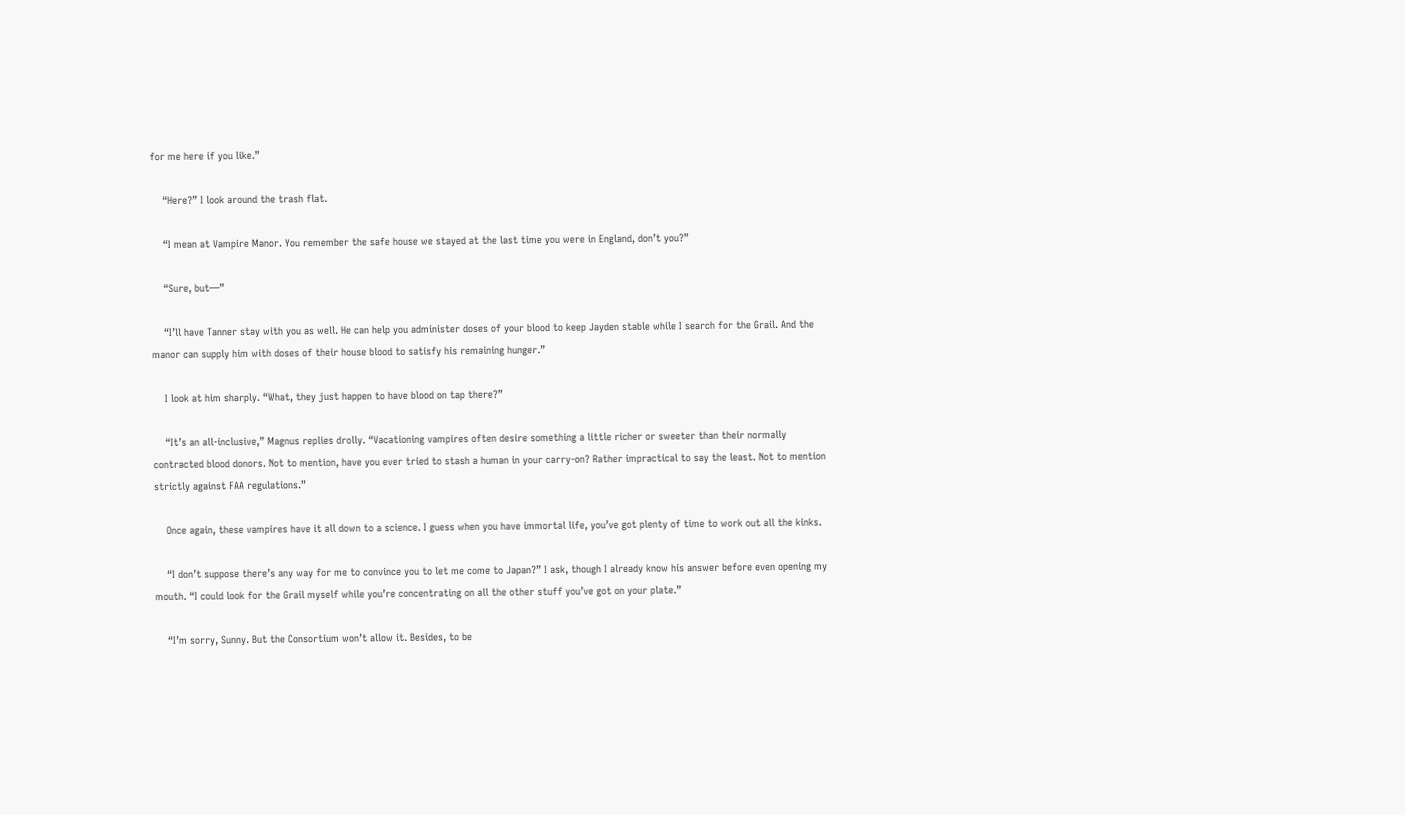for me here if you like.”

    “Here?” I look around the trash flat.

    “I mean at Vampire Manor. You remember the safe house we stayed at the last time you were in England, don’t you?”

    “Sure, but—”

    “I’ll have Tanner stay with you as well. He can help you administer doses of your blood to keep Jayden stable while I search for the Grail. And the manor can supply him with doses of their house blood to satisfy his remaining hunger.”

    I look at him sharply. “What, they just happen to have blood on tap there?”

    “It’s an all-inclusive,” Magnus replies drolly. “Vacationing vampires often desire something a little richer or sweeter than their normally contracted blood donors. Not to mention, have you ever tried to stash a human in your carry-on? Rather impractical to say the least. Not to mention strictly against FAA regulations.”

    Once again, these vampires have it all down to a science. I guess when you have immortal life, you’ve got plenty of time to work out all the kinks.

    “I don’t suppose there’s any way for me to convince you to let me come to Japan?” I ask, though I already know his answer before even opening my mouth. “I could look for the Grail myself while you’re concentrating on all the other stuff you’ve got on your plate.”

    “I’m sorry, Sunny. But the Consortium won’t allow it. Besides, to be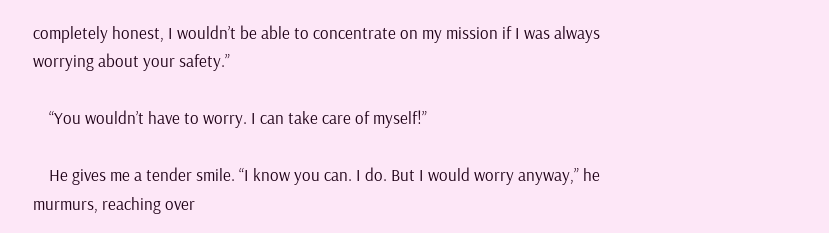completely honest, I wouldn’t be able to concentrate on my mission if I was always worrying about your safety.”

    “You wouldn’t have to worry. I can take care of myself!”

    He gives me a tender smile. “I know you can. I do. But I would worry anyway,” he murmurs, reaching over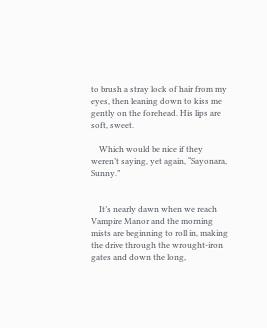to brush a stray lock of hair from my eyes, then leaning down to kiss me gently on the forehead. His lips are soft, sweet.

    Which would be nice if they weren’t saying, yet again, “Sayonara, Sunny.”


    It’s nearly dawn when we reach Vampire Manor and the morning mists are beginning to roll in, making the drive through the wrought-iron gates and down the long,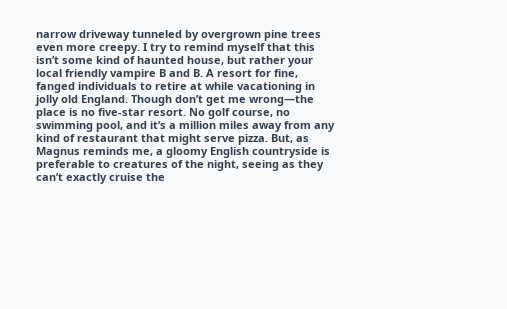narrow driveway tunneled by overgrown pine trees even more creepy. I try to remind myself that this isn’t some kind of haunted house, but rather your local friendly vampire B and B. A resort for fine, fanged individuals to retire at while vacationing in jolly old England. Though don’t get me wrong—the place is no five-star resort. No golf course, no swimming pool, and it’s a million miles away from any kind of restaurant that might serve pizza. But, as Magnus reminds me, a gloomy English countryside is preferable to creatures of the night, seeing as they can’t exactly cruise the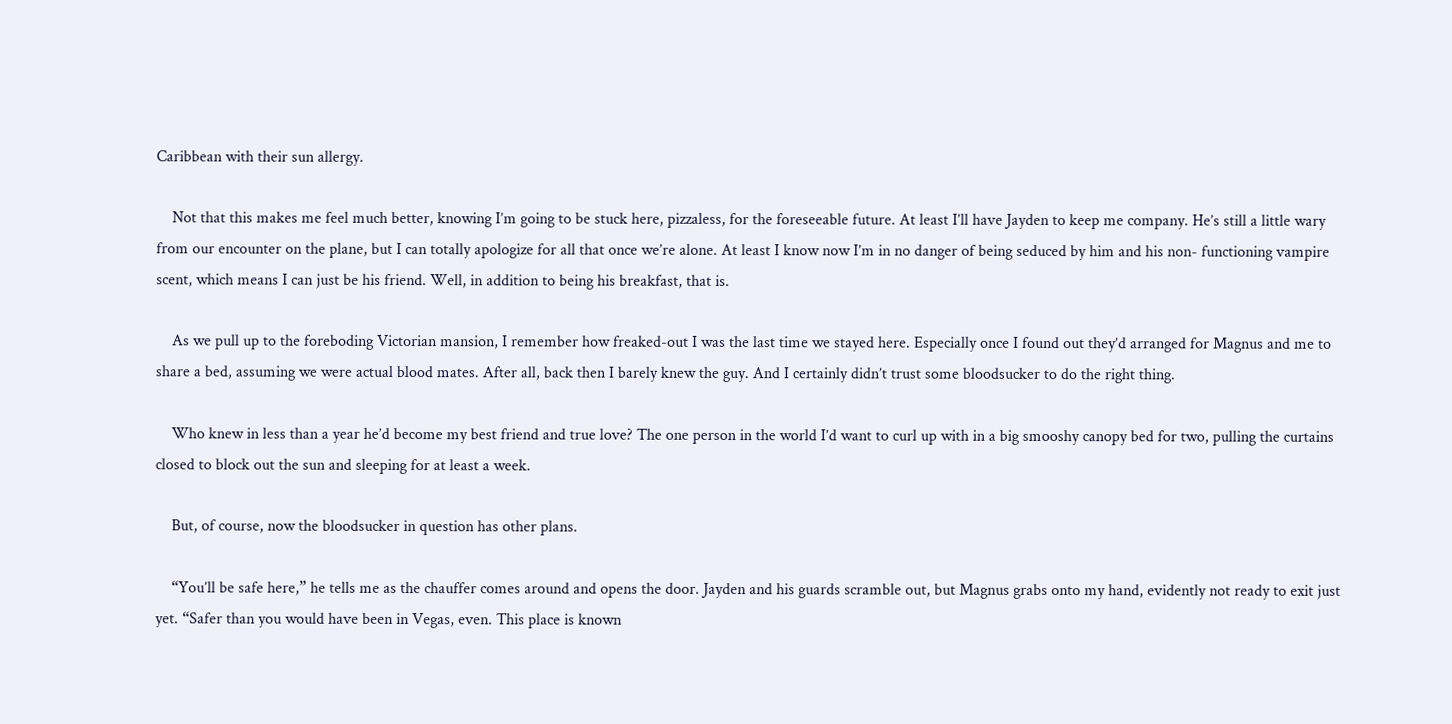Caribbean with their sun allergy.

    Not that this makes me feel much better, knowing I’m going to be stuck here, pizzaless, for the foreseeable future. At least I’ll have Jayden to keep me company. He’s still a little wary from our encounter on the plane, but I can totally apologize for all that once we’re alone. At least I know now I’m in no danger of being seduced by him and his non- functioning vampire scent, which means I can just be his friend. Well, in addition to being his breakfast, that is.

    As we pull up to the foreboding Victorian mansion, I remember how freaked-out I was the last time we stayed here. Especially once I found out they’d arranged for Magnus and me to share a bed, assuming we were actual blood mates. After all, back then I barely knew the guy. And I certainly didn’t trust some bloodsucker to do the right thing.

    Who knew in less than a year he’d become my best friend and true love? The one person in the world I’d want to curl up with in a big smooshy canopy bed for two, pulling the curtains closed to block out the sun and sleeping for at least a week.

    But, of course, now the bloodsucker in question has other plans.

    “You’ll be safe here,” he tells me as the chauffer comes around and opens the door. Jayden and his guards scramble out, but Magnus grabs onto my hand, evidently not ready to exit just yet. “Safer than you would have been in Vegas, even. This place is known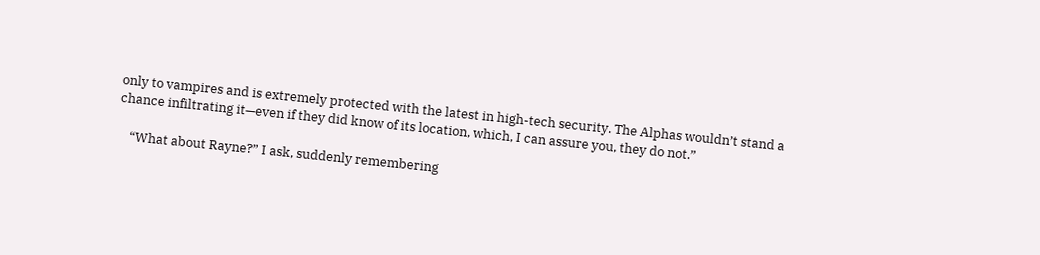only to vampires and is extremely protected with the latest in high-tech security. The Alphas wouldn’t stand a chance infiltrating it—even if they did know of its location, which, I can assure you, they do not.”

    “What about Rayne?” I ask, suddenly remembering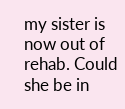my sister is now out of rehab. Could she be in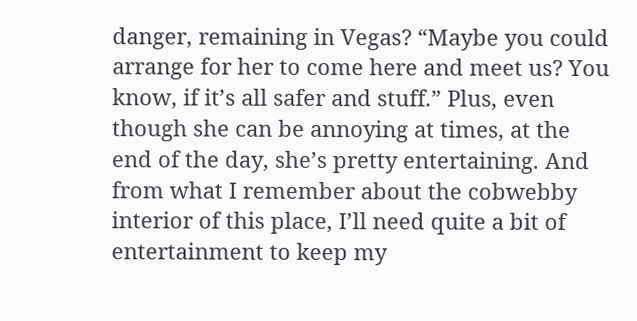danger, remaining in Vegas? “Maybe you could arrange for her to come here and meet us? You know, if it’s all safer and stuff.” Plus, even though she can be annoying at times, at the end of the day, she’s pretty entertaining. And from what I remember about the cobwebby interior of this place, I’ll need quite a bit of entertainment to keep my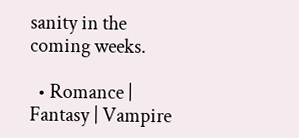sanity in the coming weeks.

  • Romance | Fantasy | Vampire